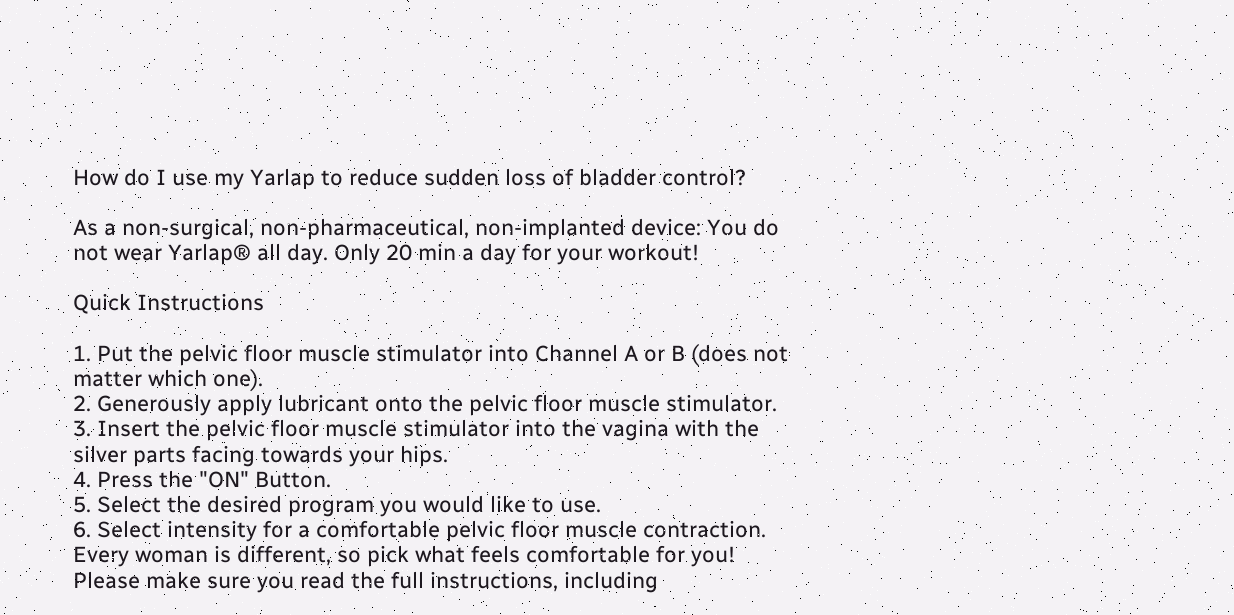How do I use my Yarlap to reduce sudden loss of bladder control?

As a non-surgical, non-pharmaceutical, non-implanted device: You do not wear Yarlap® all day. Only 20 min a day for your workout!

Quick Instructions

1. Put the pelvic floor muscle stimulator into Channel A or B (does not matter which one).
2. Generously apply lubricant onto the pelvic floor muscle stimulator.
3. Insert the pelvic floor muscle stimulator into the vagina with the silver parts facing towards your hips.
4. Press the "ON" Button.
5. Select the desired program you would like to use.
6. Select intensity for a comfortable pelvic floor muscle contraction. Every woman is different, so pick what feels comfortable for you!
Please make sure you read the full instructions, including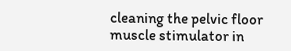cleaning the pelvic floor muscle stimulator in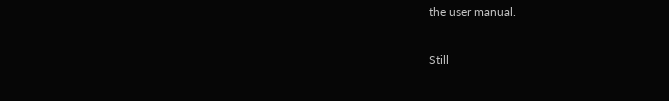the user manual.

Still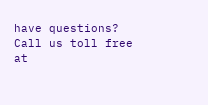have questions? Call us toll free at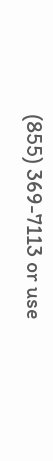(855) 369-7113 or use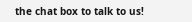the chat box to talk to us!